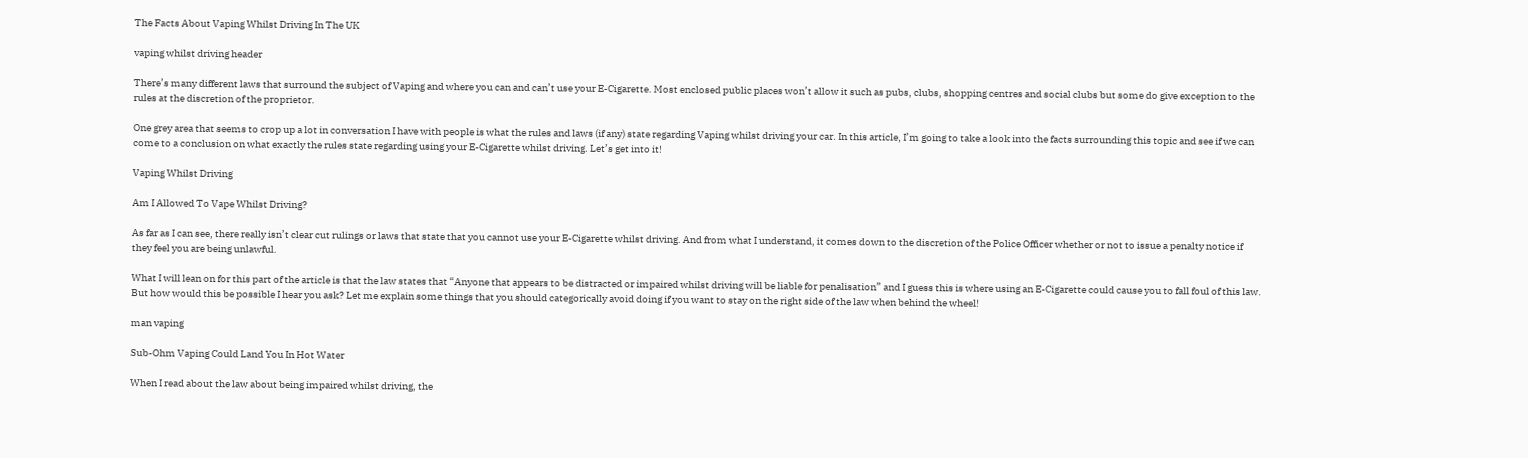The Facts About Vaping Whilst Driving In The UK

vaping whilst driving header

There’s many different laws that surround the subject of Vaping and where you can and can’t use your E-Cigarette. Most enclosed public places won’t allow it such as pubs, clubs, shopping centres and social clubs but some do give exception to the rules at the discretion of the proprietor.

One grey area that seems to crop up a lot in conversation I have with people is what the rules and laws (if any) state regarding Vaping whilst driving your car. In this article, I’m going to take a look into the facts surrounding this topic and see if we can come to a conclusion on what exactly the rules state regarding using your E-Cigarette whilst driving. Let’s get into it!

Vaping Whilst Driving

Am I Allowed To Vape Whilst Driving?

As far as I can see, there really isn’t clear cut rulings or laws that state that you cannot use your E-Cigarette whilst driving. And from what I understand, it comes down to the discretion of the Police Officer whether or not to issue a penalty notice if they feel you are being unlawful.

What I will lean on for this part of the article is that the law states that “Anyone that appears to be distracted or impaired whilst driving will be liable for penalisation” and I guess this is where using an E-Cigarette could cause you to fall foul of this law. But how would this be possible I hear you ask? Let me explain some things that you should categorically avoid doing if you want to stay on the right side of the law when behind the wheel!

man vaping

Sub-Ohm Vaping Could Land You In Hot Water

When I read about the law about being impaired whilst driving, the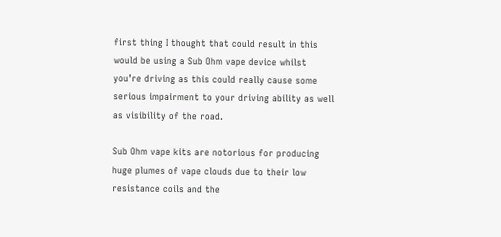first thing I thought that could result in this would be using a Sub Ohm vape device whilst you’re driving as this could really cause some serious impairment to your driving ability as well as visibility of the road.

Sub Ohm vape kits are notorious for producing huge plumes of vape clouds due to their low resistance coils and the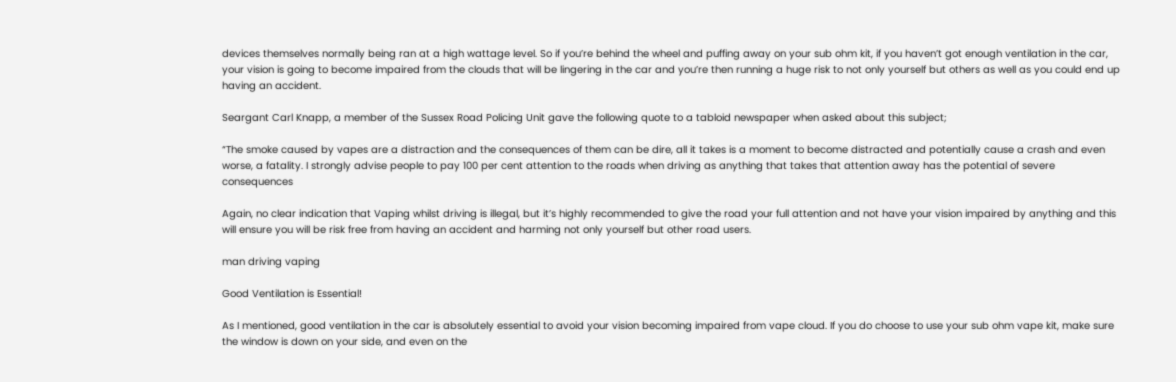devices themselves normally being ran at a high wattage level. So if you’re behind the wheel and puffing away on your sub ohm kit, if you haven’t got enough ventilation in the car, your vision is going to become impaired from the clouds that will be lingering in the car and you’re then running a huge risk to not only yourself but others as well as you could end up having an accident.

Seargant Carl Knapp, a member of the Sussex Road Policing Unit gave the following quote to a tabloid newspaper when asked about this subject;

“The smoke caused by vapes are a distraction and the consequences of them can be dire, all it takes is a moment to become distracted and potentially cause a crash and even worse, a fatality. I strongly advise people to pay 100 per cent attention to the roads when driving as anything that takes that attention away has the potential of severe consequences

Again, no clear indication that Vaping whilst driving is illegal, but it’s highly recommended to give the road your full attention and not have your vision impaired by anything and this will ensure you will be risk free from having an accident and harming not only yourself but other road users.

man driving vaping

Good Ventilation is Essential!

As I mentioned, good ventilation in the car is absolutely essential to avoid your vision becoming impaired from vape cloud. If you do choose to use your sub ohm vape kit, make sure the window is down on your side, and even on the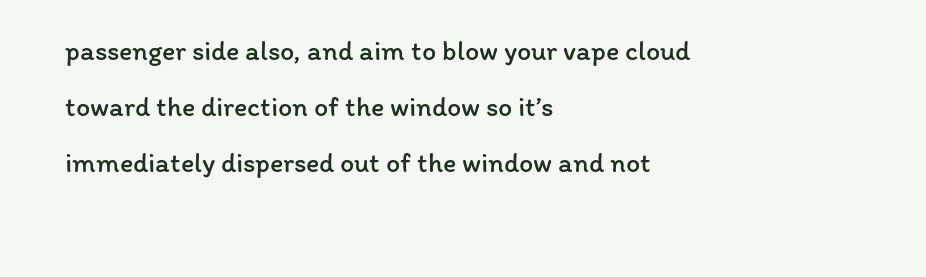passenger side also, and aim to blow your vape cloud toward the direction of the window so it’s immediately dispersed out of the window and not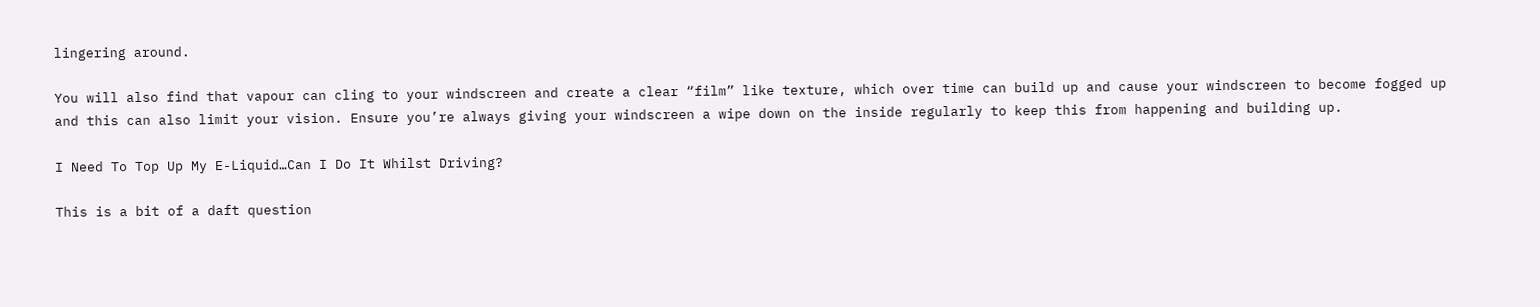lingering around.

You will also find that vapour can cling to your windscreen and create a clear “film” like texture, which over time can build up and cause your windscreen to become fogged up and this can also limit your vision. Ensure you’re always giving your windscreen a wipe down on the inside regularly to keep this from happening and building up.

I Need To Top Up My E-Liquid…Can I Do It Whilst Driving?

This is a bit of a daft question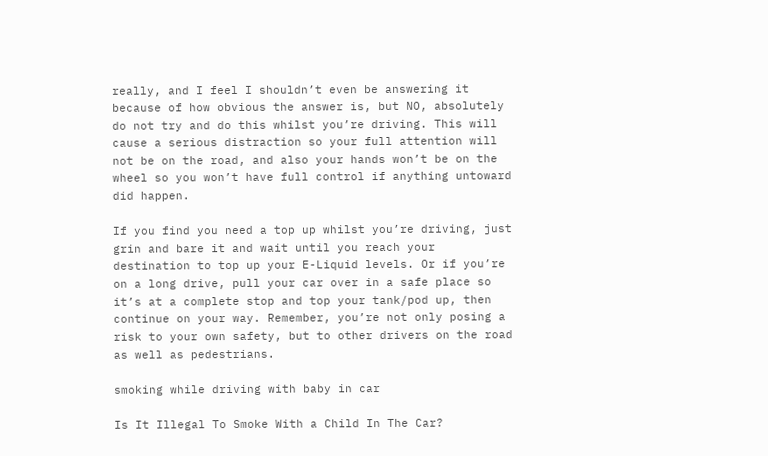really, and I feel I shouldn’t even be answering it because of how obvious the answer is, but NO, absolutely do not try and do this whilst you’re driving. This will cause a serious distraction so your full attention will not be on the road, and also your hands won’t be on the wheel so you won’t have full control if anything untoward did happen.

If you find you need a top up whilst you’re driving, just grin and bare it and wait until you reach your destination to top up your E-Liquid levels. Or if you’re on a long drive, pull your car over in a safe place so it’s at a complete stop and top your tank/pod up, then continue on your way. Remember, you’re not only posing a risk to your own safety, but to other drivers on the road as well as pedestrians.

smoking while driving with baby in car

Is It Illegal To Smoke With a Child In The Car?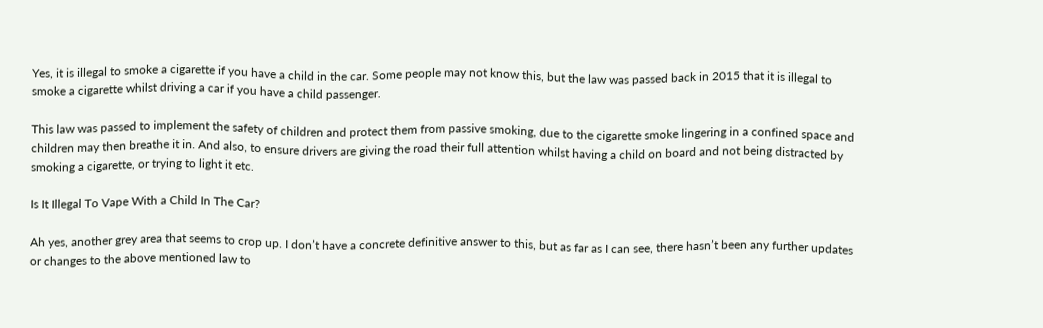Yes, it is illegal to smoke a cigarette if you have a child in the car. Some people may not know this, but the law was passed back in 2015 that it is illegal to smoke a cigarette whilst driving a car if you have a child passenger.

This law was passed to implement the safety of children and protect them from passive smoking, due to the cigarette smoke lingering in a confined space and children may then breathe it in. And also, to ensure drivers are giving the road their full attention whilst having a child on board and not being distracted by smoking a cigarette, or trying to light it etc.

Is It Illegal To Vape With a Child In The Car?

Ah yes, another grey area that seems to crop up. I don’t have a concrete definitive answer to this, but as far as I can see, there hasn’t been any further updates or changes to the above mentioned law to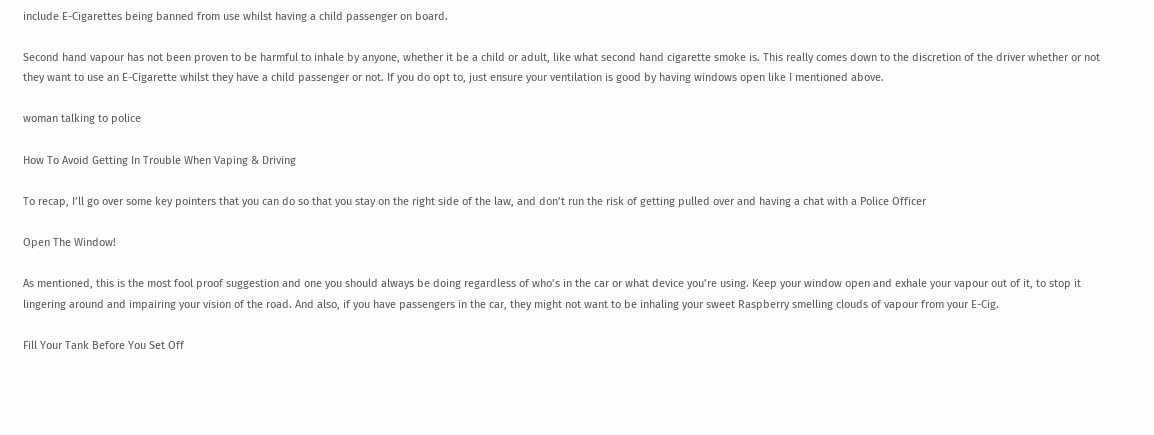include E-Cigarettes being banned from use whilst having a child passenger on board.

Second hand vapour has not been proven to be harmful to inhale by anyone, whether it be a child or adult, like what second hand cigarette smoke is. This really comes down to the discretion of the driver whether or not they want to use an E-Cigarette whilst they have a child passenger or not. If you do opt to, just ensure your ventilation is good by having windows open like I mentioned above.

woman talking to police

How To Avoid Getting In Trouble When Vaping & Driving

To recap, I’ll go over some key pointers that you can do so that you stay on the right side of the law, and don’t run the risk of getting pulled over and having a chat with a Police Officer

Open The Window!

As mentioned, this is the most fool proof suggestion and one you should always be doing regardless of who’s in the car or what device you’re using. Keep your window open and exhale your vapour out of it, to stop it lingering around and impairing your vision of the road. And also, if you have passengers in the car, they might not want to be inhaling your sweet Raspberry smelling clouds of vapour from your E-Cig.

Fill Your Tank Before You Set Off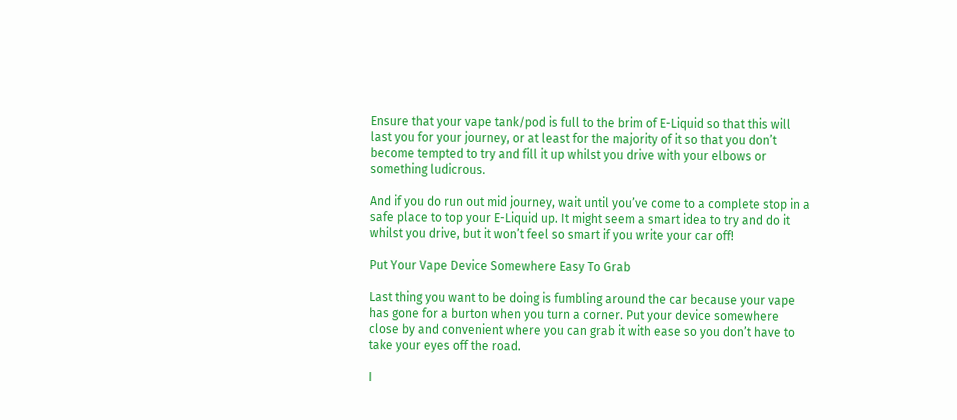Ensure that your vape tank/pod is full to the brim of E-Liquid so that this will last you for your journey, or at least for the majority of it so that you don’t become tempted to try and fill it up whilst you drive with your elbows or something ludicrous.

And if you do run out mid journey, wait until you’ve come to a complete stop in a safe place to top your E-Liquid up. It might seem a smart idea to try and do it whilst you drive, but it won’t feel so smart if you write your car off!

Put Your Vape Device Somewhere Easy To Grab

Last thing you want to be doing is fumbling around the car because your vape has gone for a burton when you turn a corner. Put your device somewhere close by and convenient where you can grab it with ease so you don’t have to take your eyes off the road.

I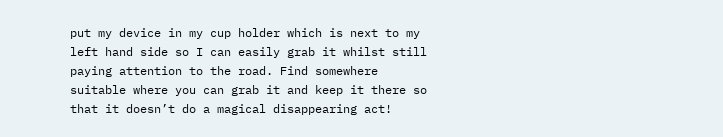put my device in my cup holder which is next to my left hand side so I can easily grab it whilst still paying attention to the road. Find somewhere suitable where you can grab it and keep it there so that it doesn’t do a magical disappearing act!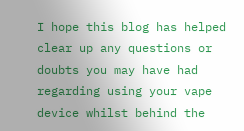I hope this blog has helped clear up any questions or doubts you may have had regarding using your vape device whilst behind the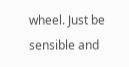wheel. Just be sensible and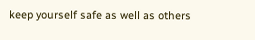keep yourself safe as well as others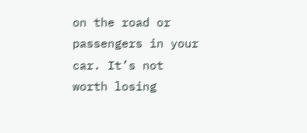on the road or passengers in your car. It’s not worth losing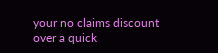your no claims discount over a quick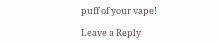puff of your vape!

Leave a Reply